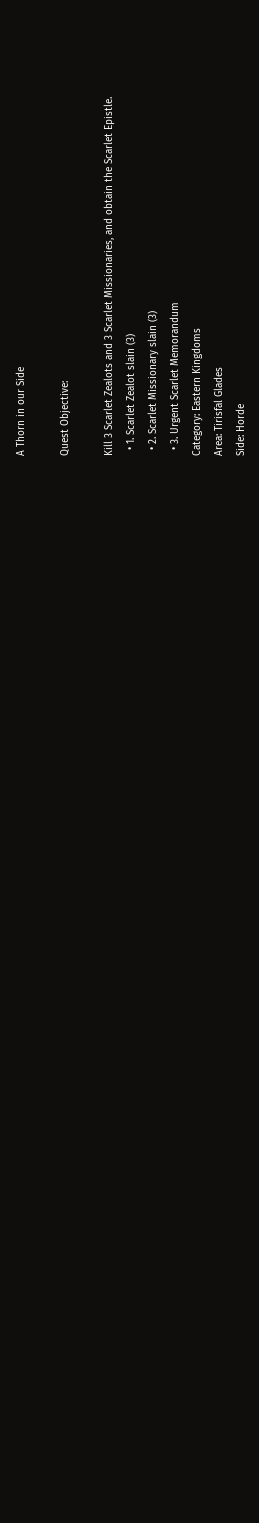A Thorn in our Side

Quest Objective:

Kill 3 Scarlet Zealots and 3 Scarlet Missionaries, and obtain the Scarlet Epistle.
  • 1. Scarlet Zealot slain (3)
  • 2. Scarlet Missionary slain (3)
  • 3. Urgent Scarlet Memorandum
Category: Eastern Kingdoms
Area: Tirisfal Glades
Side: Horde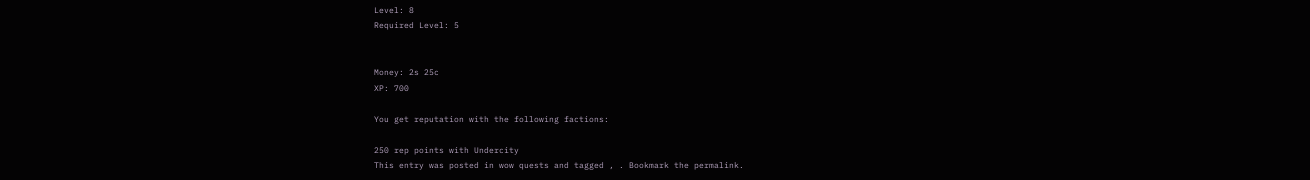Level: 8
Required Level: 5


Money: 2s 25c
XP: 700

You get reputation with the following factions:

250 rep points with Undercity
This entry was posted in wow quests and tagged , . Bookmark the permalink.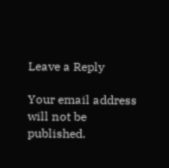Leave a Reply

Your email address will not be published.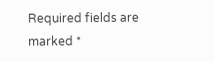Required fields are marked *